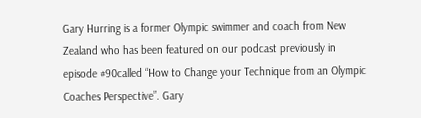Gary Hurring is a former Olympic swimmer and coach from New Zealand who has been featured on our podcast previously in episode #90called “How to Change your Technique from an Olympic Coaches Perspective”. Gary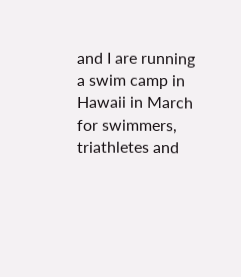and I are running a swim camp in Hawaii in March for swimmers, triathletes and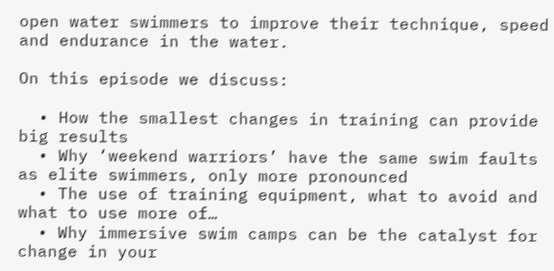open water swimmers to improve their technique, speed and endurance in the water.

On this episode we discuss:

  • How the smallest changes in training can provide big results
  • Why ‘weekend warriors’ have the same swim faults as elite swimmers, only more pronounced
  • The use of training equipment, what to avoid and what to use more of…
  • Why immersive swim camps can be the catalyst for change in your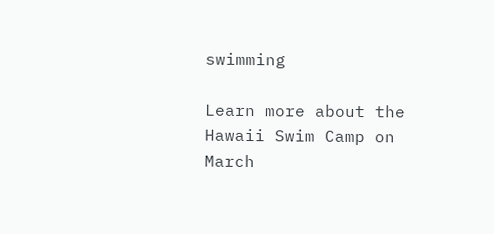swimming

Learn more about the Hawaii Swim Camp on March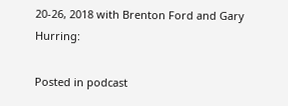20-26, 2018 with Brenton Ford and Gary Hurring:

Posted in podcast